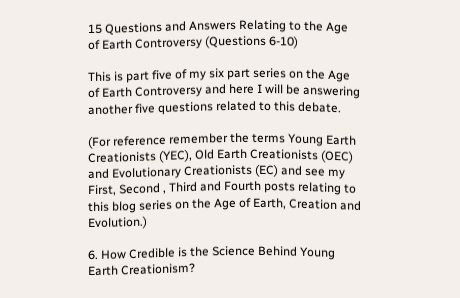15 Questions and Answers Relating to the Age of Earth Controversy (Questions 6-10)

This is part five of my six part series on the Age of Earth Controversy and here I will be answering another five questions related to this debate.

(For reference remember the terms Young Earth Creationists (YEC), Old Earth Creationists (OEC) and Evolutionary Creationists (EC) and see my First, Second , Third and Fourth posts relating to this blog series on the Age of Earth, Creation and Evolution.)

6. How Credible is the Science Behind Young Earth Creationism?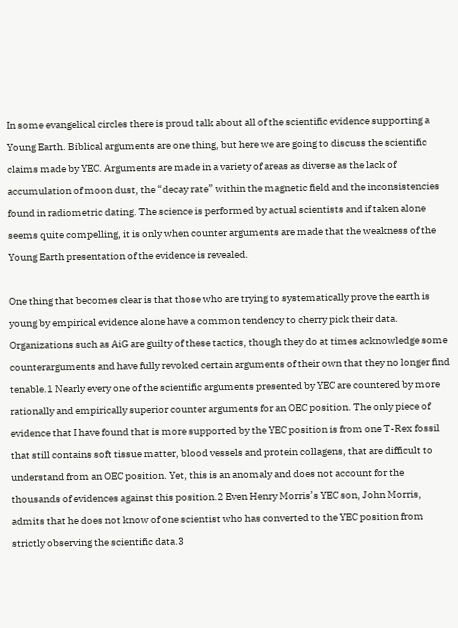In some evangelical circles there is proud talk about all of the scientific evidence supporting a Young Earth. Biblical arguments are one thing, but here we are going to discuss the scientific claims made by YEC. Arguments are made in a variety of areas as diverse as the lack of accumulation of moon dust, the “decay rate” within the magnetic field and the inconsistencies found in radiometric dating. The science is performed by actual scientists and if taken alone seems quite compelling, it is only when counter arguments are made that the weakness of the Young Earth presentation of the evidence is revealed.

One thing that becomes clear is that those who are trying to systematically prove the earth is young by empirical evidence alone have a common tendency to cherry pick their data. Organizations such as AiG are guilty of these tactics, though they do at times acknowledge some counterarguments and have fully revoked certain arguments of their own that they no longer find tenable.1 Nearly every one of the scientific arguments presented by YEC are countered by more rationally and empirically superior counter arguments for an OEC position. The only piece of evidence that I have found that is more supported by the YEC position is from one T-Rex fossil that still contains soft tissue matter, blood vessels and protein collagens, that are difficult to understand from an OEC position. Yet, this is an anomaly and does not account for the thousands of evidences against this position.2 Even Henry Morris’s YEC son, John Morris, admits that he does not know of one scientist who has converted to the YEC position from strictly observing the scientific data.3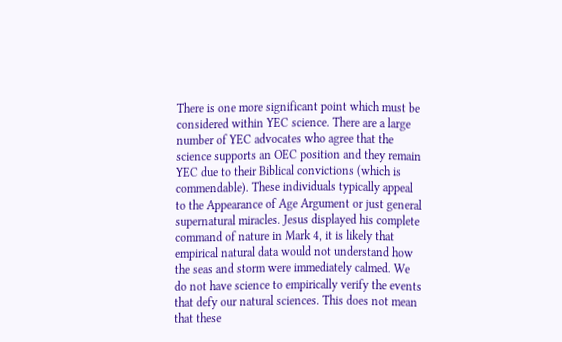There is one more significant point which must be considered within YEC science. There are a large number of YEC advocates who agree that the science supports an OEC position and they remain YEC due to their Biblical convictions (which is commendable). These individuals typically appeal to the Appearance of Age Argument or just general supernatural miracles. Jesus displayed his complete command of nature in Mark 4, it is likely that empirical natural data would not understand how the seas and storm were immediately calmed. We do not have science to empirically verify the events that defy our natural sciences. This does not mean that these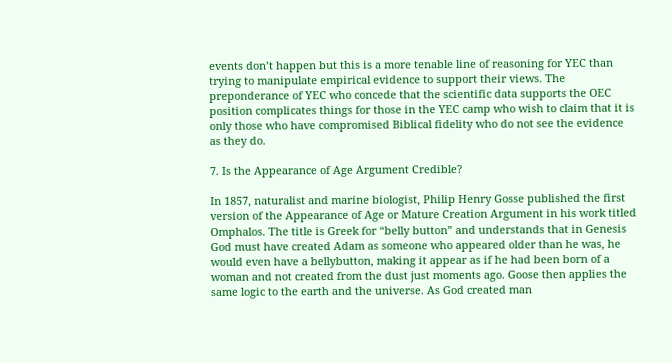events don’t happen but this is a more tenable line of reasoning for YEC than trying to manipulate empirical evidence to support their views. The preponderance of YEC who concede that the scientific data supports the OEC position complicates things for those in the YEC camp who wish to claim that it is only those who have compromised Biblical fidelity who do not see the evidence as they do.

7. Is the Appearance of Age Argument Credible?

In 1857, naturalist and marine biologist, Philip Henry Gosse published the first version of the Appearance of Age or Mature Creation Argument in his work titled Omphalos. The title is Greek for “belly button” and understands that in Genesis God must have created Adam as someone who appeared older than he was, he would even have a bellybutton, making it appear as if he had been born of a woman and not created from the dust just moments ago. Goose then applies the same logic to the earth and the universe. As God created man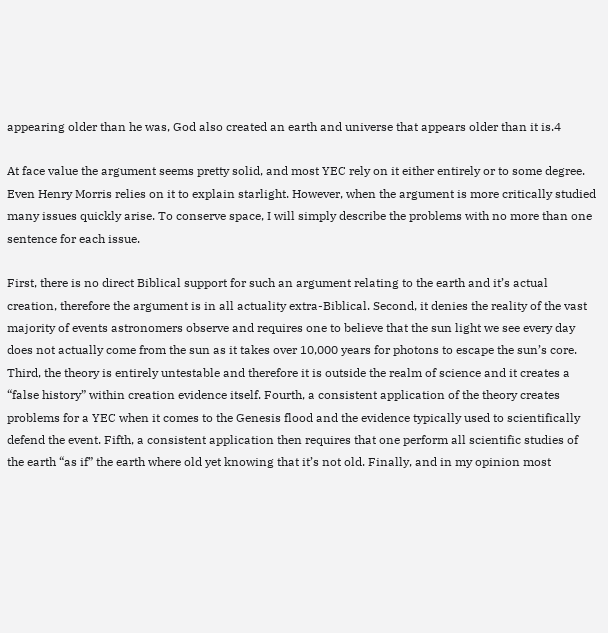appearing older than he was, God also created an earth and universe that appears older than it is.4

At face value the argument seems pretty solid, and most YEC rely on it either entirely or to some degree. Even Henry Morris relies on it to explain starlight. However, when the argument is more critically studied many issues quickly arise. To conserve space, I will simply describe the problems with no more than one sentence for each issue.

First, there is no direct Biblical support for such an argument relating to the earth and it’s actual creation, therefore the argument is in all actuality extra-Biblical. Second, it denies the reality of the vast majority of events astronomers observe and requires one to believe that the sun light we see every day does not actually come from the sun as it takes over 10,000 years for photons to escape the sun’s core. Third, the theory is entirely untestable and therefore it is outside the realm of science and it creates a “false history” within creation evidence itself. Fourth, a consistent application of the theory creates problems for a YEC when it comes to the Genesis flood and the evidence typically used to scientifically defend the event. Fifth, a consistent application then requires that one perform all scientific studies of the earth “as if” the earth where old yet knowing that it’s not old. Finally, and in my opinion most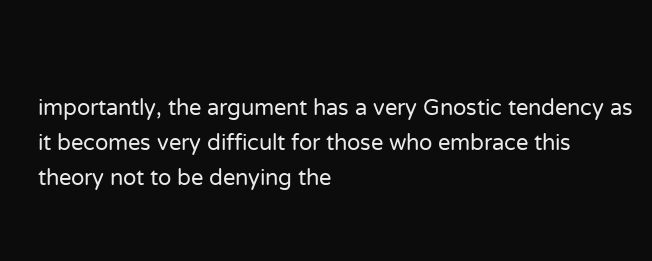importantly, the argument has a very Gnostic tendency as it becomes very difficult for those who embrace this theory not to be denying the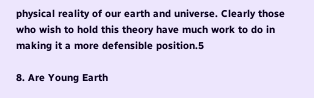physical reality of our earth and universe. Clearly those who wish to hold this theory have much work to do in making it a more defensible position.5

8. Are Young Earth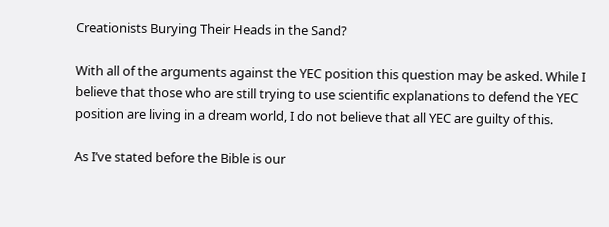Creationists Burying Their Heads in the Sand?

With all of the arguments against the YEC position this question may be asked. While I believe that those who are still trying to use scientific explanations to defend the YEC position are living in a dream world, I do not believe that all YEC are guilty of this.

As I’ve stated before the Bible is our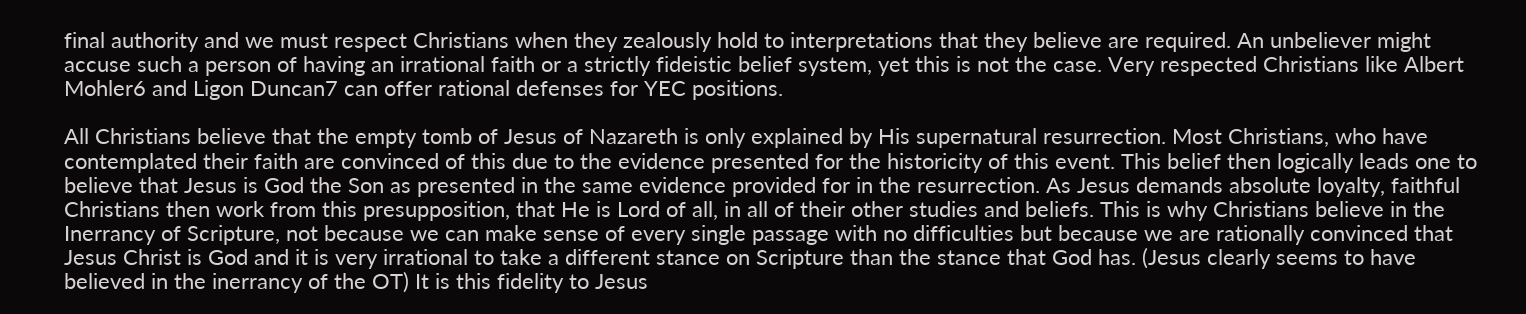final authority and we must respect Christians when they zealously hold to interpretations that they believe are required. An unbeliever might accuse such a person of having an irrational faith or a strictly fideistic belief system, yet this is not the case. Very respected Christians like Albert Mohler6 and Ligon Duncan7 can offer rational defenses for YEC positions.

All Christians believe that the empty tomb of Jesus of Nazareth is only explained by His supernatural resurrection. Most Christians, who have contemplated their faith are convinced of this due to the evidence presented for the historicity of this event. This belief then logically leads one to believe that Jesus is God the Son as presented in the same evidence provided for in the resurrection. As Jesus demands absolute loyalty, faithful Christians then work from this presupposition, that He is Lord of all, in all of their other studies and beliefs. This is why Christians believe in the Inerrancy of Scripture, not because we can make sense of every single passage with no difficulties but because we are rationally convinced that Jesus Christ is God and it is very irrational to take a different stance on Scripture than the stance that God has. (Jesus clearly seems to have believed in the inerrancy of the OT) It is this fidelity to Jesus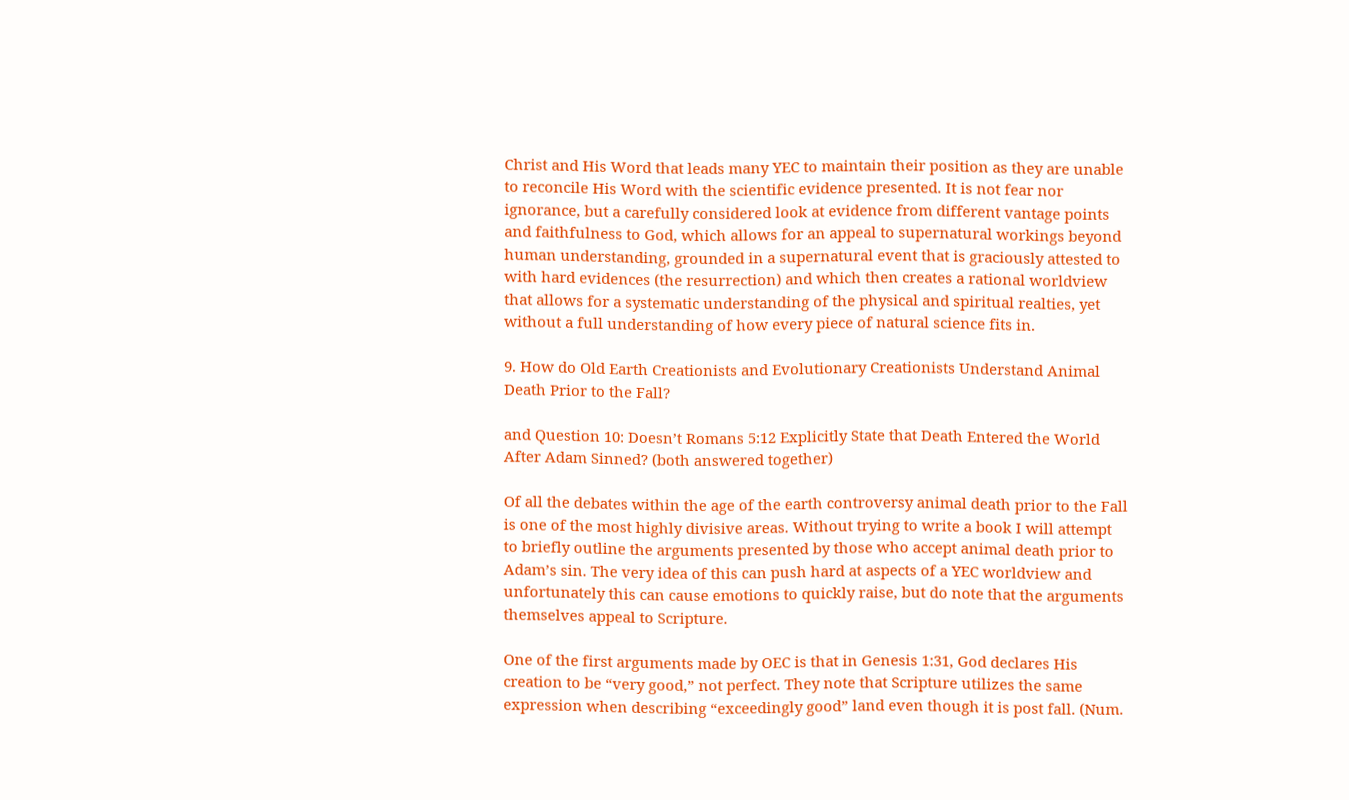Christ and His Word that leads many YEC to maintain their position as they are unable to reconcile His Word with the scientific evidence presented. It is not fear nor ignorance, but a carefully considered look at evidence from different vantage points and faithfulness to God, which allows for an appeal to supernatural workings beyond human understanding, grounded in a supernatural event that is graciously attested to with hard evidences (the resurrection) and which then creates a rational worldview that allows for a systematic understanding of the physical and spiritual realties, yet without a full understanding of how every piece of natural science fits in.

9. How do Old Earth Creationists and Evolutionary Creationists Understand Animal Death Prior to the Fall?

and Question 10: Doesn’t Romans 5:12 Explicitly State that Death Entered the World After Adam Sinned? (both answered together)

Of all the debates within the age of the earth controversy animal death prior to the Fall is one of the most highly divisive areas. Without trying to write a book I will attempt to briefly outline the arguments presented by those who accept animal death prior to Adam’s sin. The very idea of this can push hard at aspects of a YEC worldview and unfortunately this can cause emotions to quickly raise, but do note that the arguments themselves appeal to Scripture.

One of the first arguments made by OEC is that in Genesis 1:31, God declares His creation to be “very good,” not perfect. They note that Scripture utilizes the same expression when describing “exceedingly good” land even though it is post fall. (Num.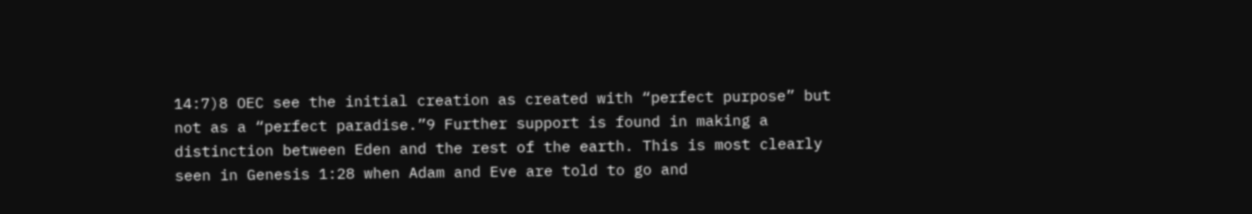14:7)8 OEC see the initial creation as created with “perfect purpose” but not as a “perfect paradise.”9 Further support is found in making a distinction between Eden and the rest of the earth. This is most clearly seen in Genesis 1:28 when Adam and Eve are told to go and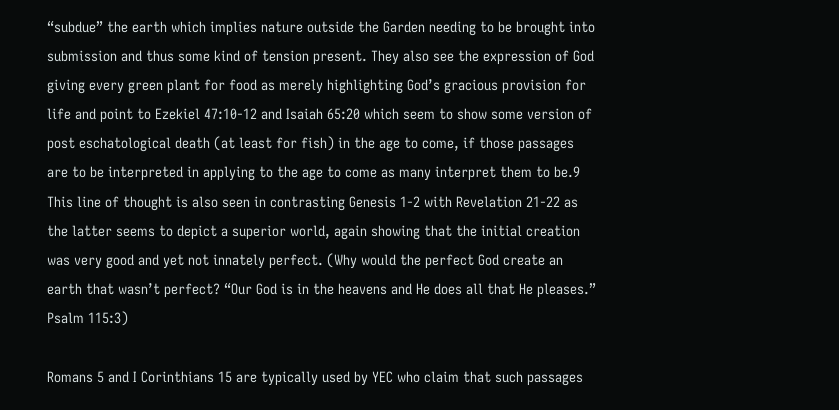“subdue” the earth which implies nature outside the Garden needing to be brought into submission and thus some kind of tension present. They also see the expression of God giving every green plant for food as merely highlighting God’s gracious provision for life and point to Ezekiel 47:10-12 and Isaiah 65:20 which seem to show some version of post eschatological death (at least for fish) in the age to come, if those passages are to be interpreted in applying to the age to come as many interpret them to be.9 This line of thought is also seen in contrasting Genesis 1-2 with Revelation 21-22 as the latter seems to depict a superior world, again showing that the initial creation was very good and yet not innately perfect. (Why would the perfect God create an earth that wasn’t perfect? “Our God is in the heavens and He does all that He pleases.” Psalm 115:3)

Romans 5 and I Corinthians 15 are typically used by YEC who claim that such passages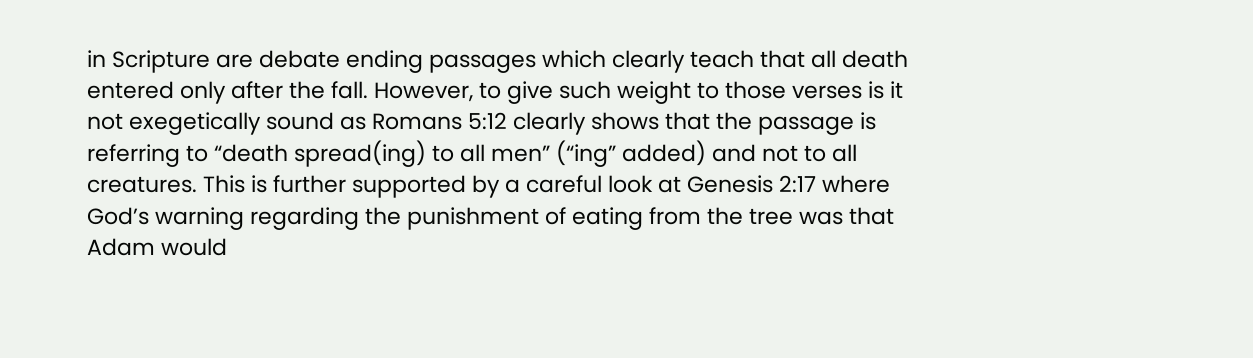in Scripture are debate ending passages which clearly teach that all death entered only after the fall. However, to give such weight to those verses is it not exegetically sound as Romans 5:12 clearly shows that the passage is referring to “death spread(ing) to all men” (“ing” added) and not to all creatures. This is further supported by a careful look at Genesis 2:17 where God’s warning regarding the punishment of eating from the tree was that Adam would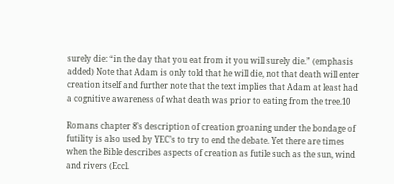surely die: “in the day that you eat from it you will surely die.” (emphasis added) Note that Adam is only told that he will die, not that death will enter creation itself and further note that the text implies that Adam at least had a cognitive awareness of what death was prior to eating from the tree.10

Romans chapter 8’s description of creation groaning under the bondage of futility is also used by YEC’s to try to end the debate. Yet there are times when the Bible describes aspects of creation as futile such as the sun, wind and rivers (Eccl.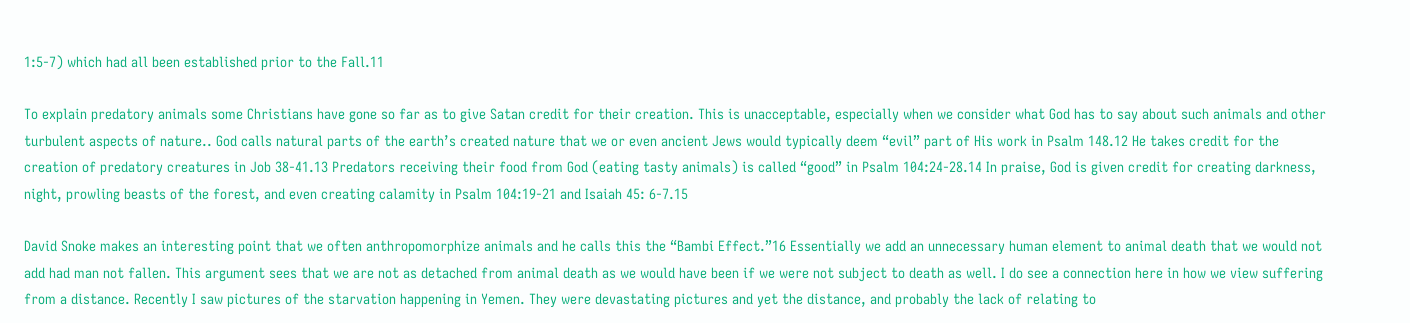1:5-7) which had all been established prior to the Fall.11

To explain predatory animals some Christians have gone so far as to give Satan credit for their creation. This is unacceptable, especially when we consider what God has to say about such animals and other turbulent aspects of nature.. God calls natural parts of the earth’s created nature that we or even ancient Jews would typically deem “evil” part of His work in Psalm 148.12 He takes credit for the creation of predatory creatures in Job 38-41.13 Predators receiving their food from God (eating tasty animals) is called “good” in Psalm 104:24-28.14 In praise, God is given credit for creating darkness, night, prowling beasts of the forest, and even creating calamity in Psalm 104:19-21 and Isaiah 45: 6-7.15

David Snoke makes an interesting point that we often anthropomorphize animals and he calls this the “Bambi Effect.”16 Essentially we add an unnecessary human element to animal death that we would not add had man not fallen. This argument sees that we are not as detached from animal death as we would have been if we were not subject to death as well. I do see a connection here in how we view suffering from a distance. Recently I saw pictures of the starvation happening in Yemen. They were devastating pictures and yet the distance, and probably the lack of relating to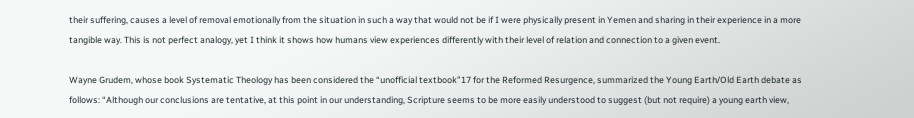their suffering, causes a level of removal emotionally from the situation in such a way that would not be if I were physically present in Yemen and sharing in their experience in a more tangible way. This is not perfect analogy, yet I think it shows how humans view experiences differently with their level of relation and connection to a given event.

Wayne Grudem, whose book Systematic Theology has been considered the “unofficial textbook”17 for the Reformed Resurgence, summarized the Young Earth/Old Earth debate as follows: “Although our conclusions are tentative, at this point in our understanding, Scripture seems to be more easily understood to suggest (but not require) a young earth view,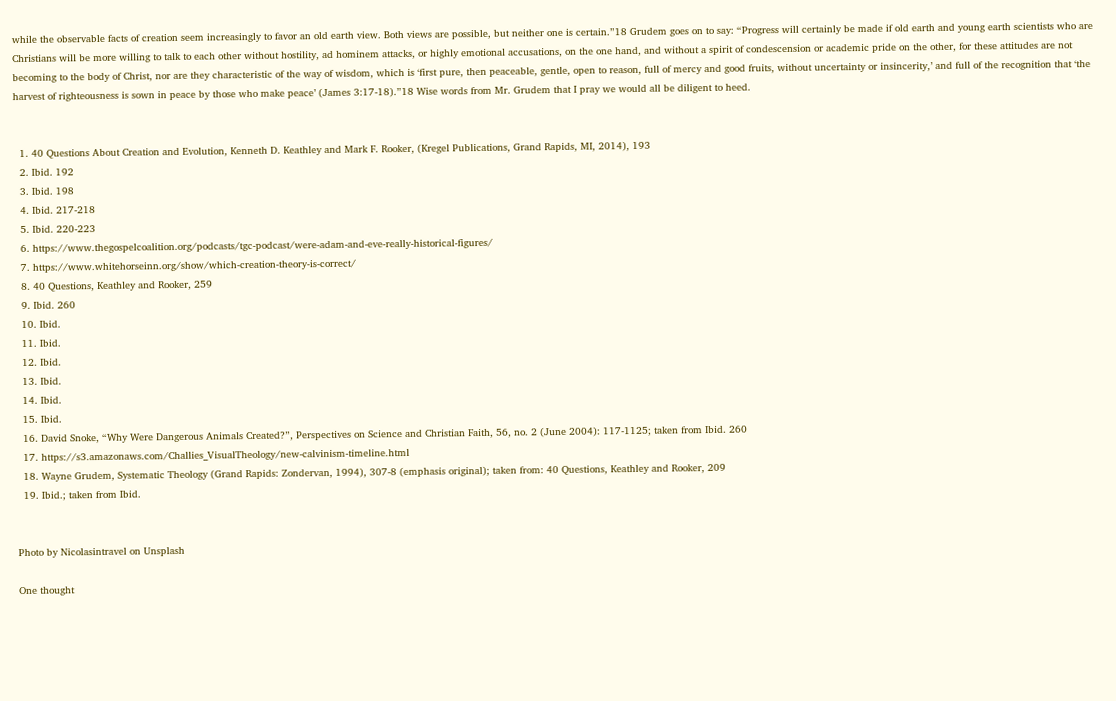while the observable facts of creation seem increasingly to favor an old earth view. Both views are possible, but neither one is certain.”18 Grudem goes on to say: “Progress will certainly be made if old earth and young earth scientists who are Christians will be more willing to talk to each other without hostility, ad hominem attacks, or highly emotional accusations, on the one hand, and without a spirit of condescension or academic pride on the other, for these attitudes are not becoming to the body of Christ, nor are they characteristic of the way of wisdom, which is ‘first pure, then peaceable, gentle, open to reason, full of mercy and good fruits, without uncertainty or insincerity,’ and full of the recognition that ‘the harvest of righteousness is sown in peace by those who make peace’ (James 3:17-18).”18 Wise words from Mr. Grudem that I pray we would all be diligent to heed.


  1. 40 Questions About Creation and Evolution, Kenneth D. Keathley and Mark F. Rooker, (Kregel Publications, Grand Rapids, MI, 2014), 193
  2. Ibid. 192
  3. Ibid. 198
  4. Ibid. 217-218
  5. Ibid. 220-223
  6. https://www.thegospelcoalition.org/podcasts/tgc-podcast/were-adam-and-eve-really-historical-figures/
  7. https://www.whitehorseinn.org/show/which-creation-theory-is-correct/
  8. 40 Questions, Keathley and Rooker, 259
  9. Ibid. 260
  10. Ibid.
  11. Ibid.
  12. Ibid.
  13. Ibid.
  14. Ibid.
  15. Ibid.
  16. David Snoke, “Why Were Dangerous Animals Created?”, Perspectives on Science and Christian Faith, 56, no. 2 (June 2004): 117-1125; taken from Ibid. 260
  17. https://s3.amazonaws.com/Challies_VisualTheology/new-calvinism-timeline.html
  18. Wayne Grudem, Systematic Theology (Grand Rapids: Zondervan, 1994), 307-8 (emphasis original); taken from: 40 Questions, Keathley and Rooker, 209
  19. Ibid.; taken from Ibid.


Photo by Nicolasintravel on Unsplash

One thought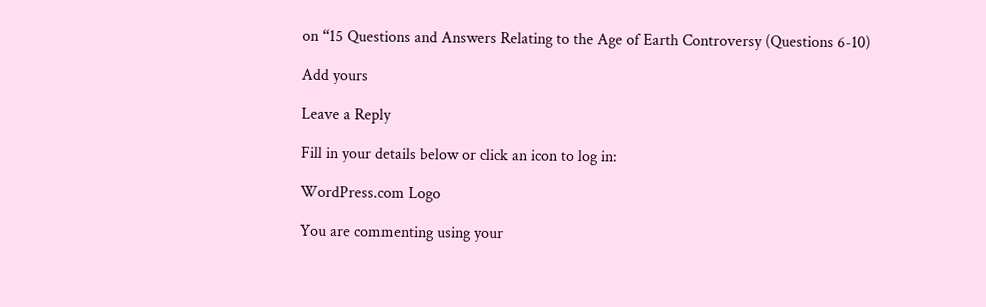on “15 Questions and Answers Relating to the Age of Earth Controversy (Questions 6-10)

Add yours

Leave a Reply

Fill in your details below or click an icon to log in:

WordPress.com Logo

You are commenting using your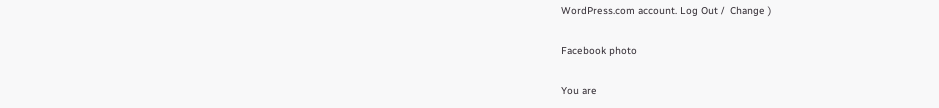WordPress.com account. Log Out /  Change )

Facebook photo

You are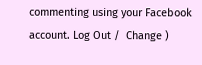commenting using your Facebook account. Log Out /  Change )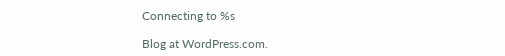Connecting to %s

Blog at WordPress.com.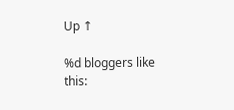Up ↑

%d bloggers like this: